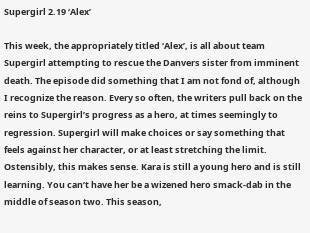Supergirl 2.19 ‘Alex’

This week, the appropriately titled ‘Alex’, is all about team Supergirl attempting to rescue the Danvers sister from imminent death. The episode did something that I am not fond of, although I recognize the reason. Every so often, the writers pull back on the reins to Supergirl’s progress as a hero, at times seemingly to regression. Supergirl will make choices or say something that feels against her character, or at least stretching the limit. Ostensibly, this makes sense. Kara is still a young hero and is still learning. You can’t have her be a wizened hero smack-dab in the middle of season two. This season,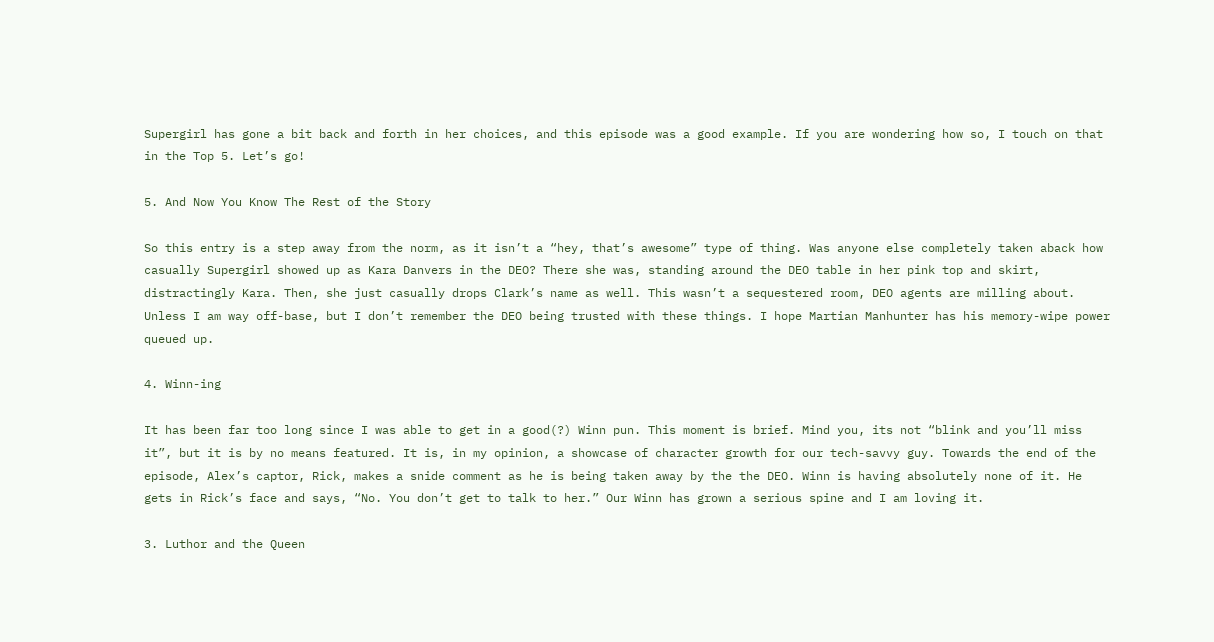Supergirl has gone a bit back and forth in her choices, and this episode was a good example. If you are wondering how so, I touch on that in the Top 5. Let’s go!

5. And Now You Know The Rest of the Story

So this entry is a step away from the norm, as it isn’t a “hey, that’s awesome” type of thing. Was anyone else completely taken aback how casually Supergirl showed up as Kara Danvers in the DEO? There she was, standing around the DEO table in her pink top and skirt, distractingly Kara. Then, she just casually drops Clark’s name as well. This wasn’t a sequestered room, DEO agents are milling about. Unless I am way off-base, but I don’t remember the DEO being trusted with these things. I hope Martian Manhunter has his memory-wipe power queued up.

4. Winn-ing

It has been far too long since I was able to get in a good(?) Winn pun. This moment is brief. Mind you, its not “blink and you’ll miss it”, but it is by no means featured. It is, in my opinion, a showcase of character growth for our tech-savvy guy. Towards the end of the episode, Alex’s captor, Rick, makes a snide comment as he is being taken away by the the DEO. Winn is having absolutely none of it. He gets in Rick’s face and says, “No. You don’t get to talk to her.” Our Winn has grown a serious spine and I am loving it.

3. Luthor and the Queen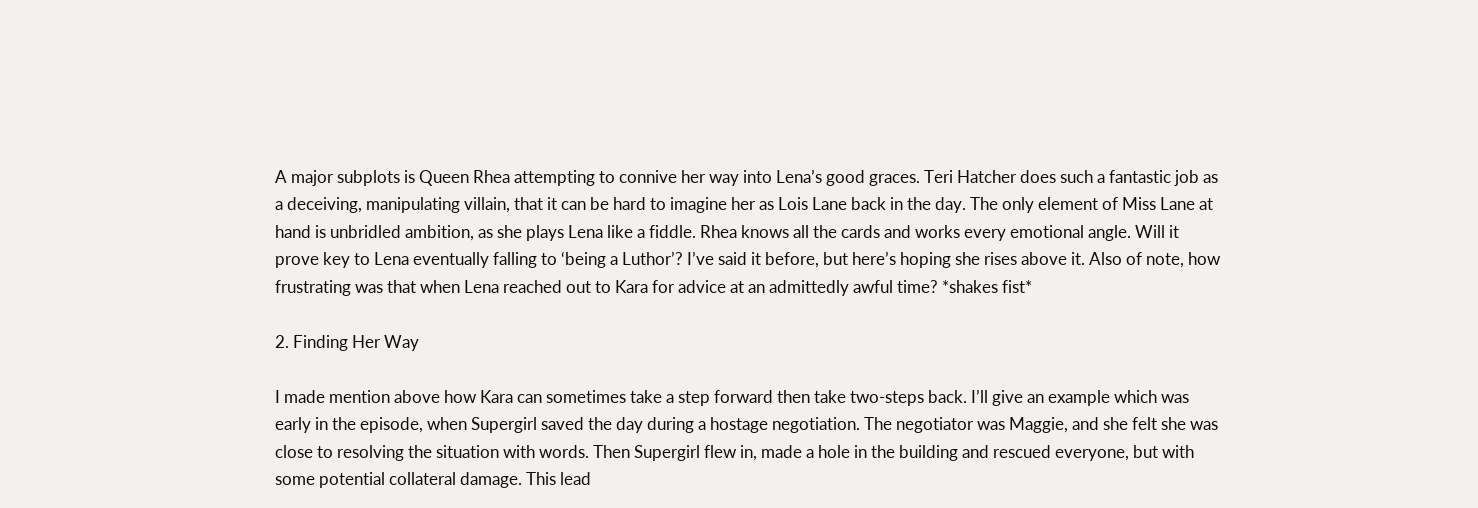A major subplots is Queen Rhea attempting to connive her way into Lena’s good graces. Teri Hatcher does such a fantastic job as a deceiving, manipulating villain, that it can be hard to imagine her as Lois Lane back in the day. The only element of Miss Lane at hand is unbridled ambition, as she plays Lena like a fiddle. Rhea knows all the cards and works every emotional angle. Will it prove key to Lena eventually falling to ‘being a Luthor’? I’ve said it before, but here’s hoping she rises above it. Also of note, how frustrating was that when Lena reached out to Kara for advice at an admittedly awful time? *shakes fist*

2. Finding Her Way

I made mention above how Kara can sometimes take a step forward then take two-steps back. I’ll give an example which was early in the episode, when Supergirl saved the day during a hostage negotiation. The negotiator was Maggie, and she felt she was close to resolving the situation with words. Then Supergirl flew in, made a hole in the building and rescued everyone, but with some potential collateral damage. This lead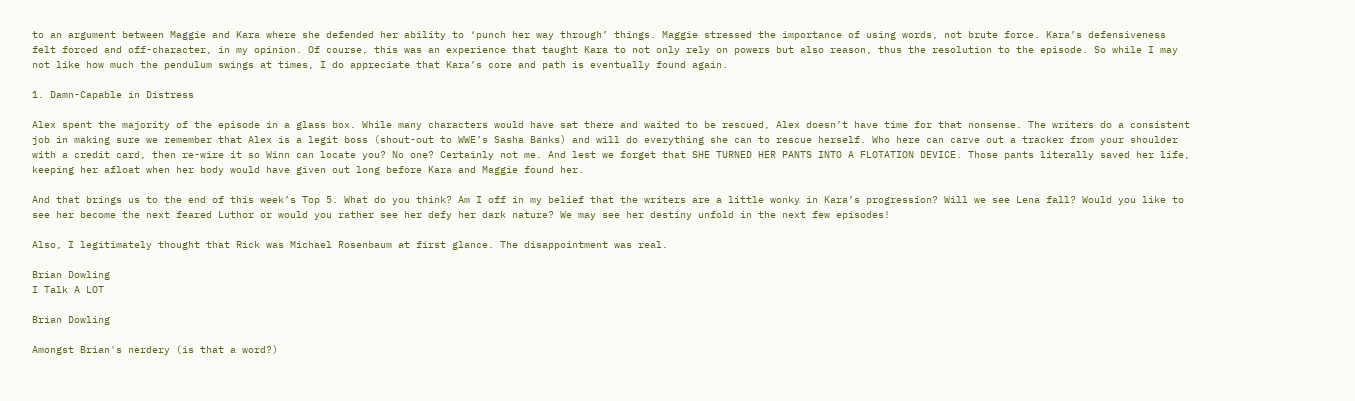to an argument between Maggie and Kara where she defended her ability to ‘punch her way through’ things. Maggie stressed the importance of using words, not brute force. Kara’s defensiveness felt forced and off-character, in my opinion. Of course, this was an experience that taught Kara to not only rely on powers but also reason, thus the resolution to the episode. So while I may not like how much the pendulum swings at times, I do appreciate that Kara’s core and path is eventually found again.

1. Damn-Capable in Distress

Alex spent the majority of the episode in a glass box. While many characters would have sat there and waited to be rescued, Alex doesn’t have time for that nonsense. The writers do a consistent job in making sure we remember that Alex is a legit boss (shout-out to WWE’s Sasha Banks) and will do everything she can to rescue herself. Who here can carve out a tracker from your shoulder with a credit card, then re-wire it so Winn can locate you? No one? Certainly not me. And lest we forget that SHE TURNED HER PANTS INTO A FLOTATION DEVICE. Those pants literally saved her life, keeping her afloat when her body would have given out long before Kara and Maggie found her.

And that brings us to the end of this week’s Top 5. What do you think? Am I off in my belief that the writers are a little wonky in Kara’s progression? Will we see Lena fall? Would you like to see her become the next feared Luthor or would you rather see her defy her dark nature? We may see her destiny unfold in the next few episodes!

Also, I legitimately thought that Rick was Michael Rosenbaum at first glance. The disappointment was real.

Brian Dowling
I Talk A LOT

Brian Dowling

Amongst Brian's nerdery (is that a word?)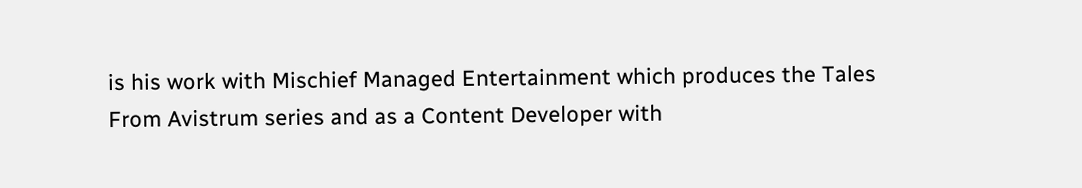is his work with Mischief Managed Entertainment which produces the Tales From Avistrum series and as a Content Developer with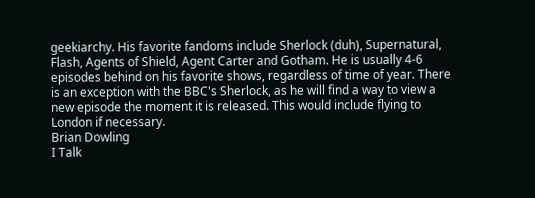geekiarchy. His favorite fandoms include Sherlock (duh), Supernatural, Flash, Agents of Shield, Agent Carter and Gotham. He is usually 4-6 episodes behind on his favorite shows, regardless of time of year. There is an exception with the BBC's Sherlock, as he will find a way to view a new episode the moment it is released. This would include flying to London if necessary.
Brian Dowling
I Talk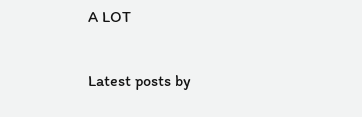A LOT

Latest posts by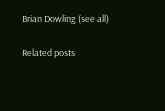Brian Dowling (see all)

Related posts